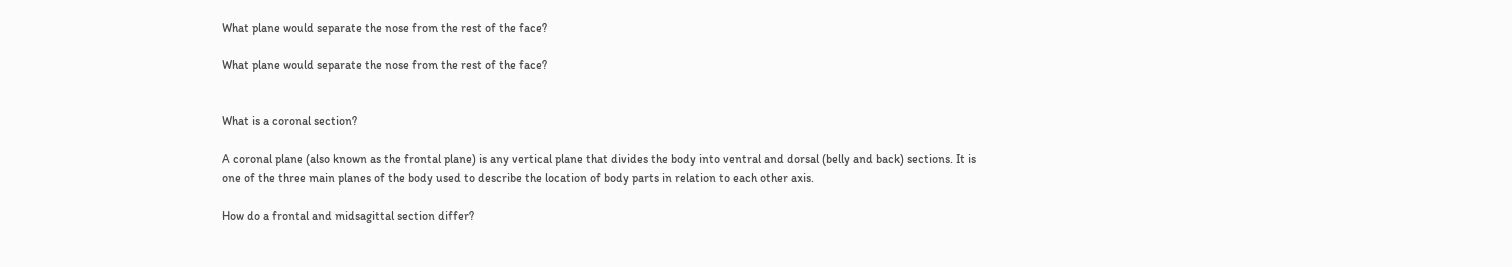What plane would separate the nose from the rest of the face?

What plane would separate the nose from the rest of the face?


What is a coronal section?

A coronal plane (also known as the frontal plane) is any vertical plane that divides the body into ventral and dorsal (belly and back) sections. It is one of the three main planes of the body used to describe the location of body parts in relation to each other axis.

How do a frontal and midsagittal section differ?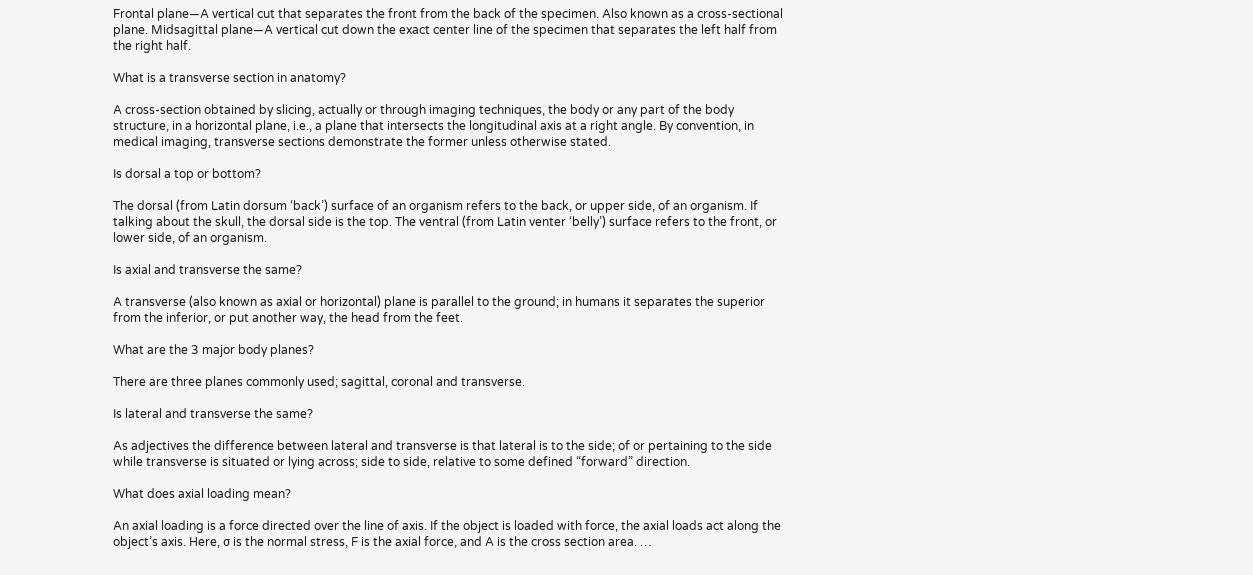Frontal plane—A vertical cut that separates the front from the back of the specimen. Also known as a cross-sectional plane. Midsagittal plane—A vertical cut down the exact center line of the specimen that separates the left half from the right half.

What is a transverse section in anatomy?

A cross-section obtained by slicing, actually or through imaging techniques, the body or any part of the body structure, in a horizontal plane, i.e., a plane that intersects the longitudinal axis at a right angle. By convention, in medical imaging, transverse sections demonstrate the former unless otherwise stated.

Is dorsal a top or bottom?

The dorsal (from Latin dorsum ‘back’) surface of an organism refers to the back, or upper side, of an organism. If talking about the skull, the dorsal side is the top. The ventral (from Latin venter ‘belly’) surface refers to the front, or lower side, of an organism.

Is axial and transverse the same?

A transverse (also known as axial or horizontal) plane is parallel to the ground; in humans it separates the superior from the inferior, or put another way, the head from the feet.

What are the 3 major body planes?

There are three planes commonly used; sagittal, coronal and transverse.

Is lateral and transverse the same?

As adjectives the difference between lateral and transverse is that lateral is to the side; of or pertaining to the side while transverse is situated or lying across; side to side, relative to some defined “forward” direction.

What does axial loading mean?

An axial loading is a force directed over the line of axis. If the object is loaded with force, the axial loads act along the object’s axis. Here, σ is the normal stress, F is the axial force, and A is the cross section area. …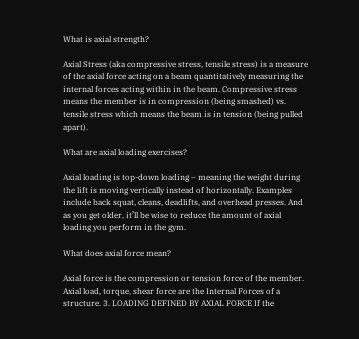What is axial strength?

Axial Stress (aka compressive stress, tensile stress) is a measure of the axial force acting on a beam quantitatively measuring the internal forces acting within in the beam. Compressive stress means the member is in compression (being smashed) vs. tensile stress which means the beam is in tension (being pulled apart).

What are axial loading exercises?

Axial loading is top-down loading – meaning the weight during the lift is moving vertically instead of horizontally. Examples include back squat, cleans, deadlifts, and overhead presses. And as you get older, it’ll be wise to reduce the amount of axial loading you perform in the gym.

What does axial force mean?

Axial force is the compression or tension force of the member. Axial load, torque, shear force are the Internal Forces of a structure. 3. LOADING DEFINED BY AXIAL FORCE If the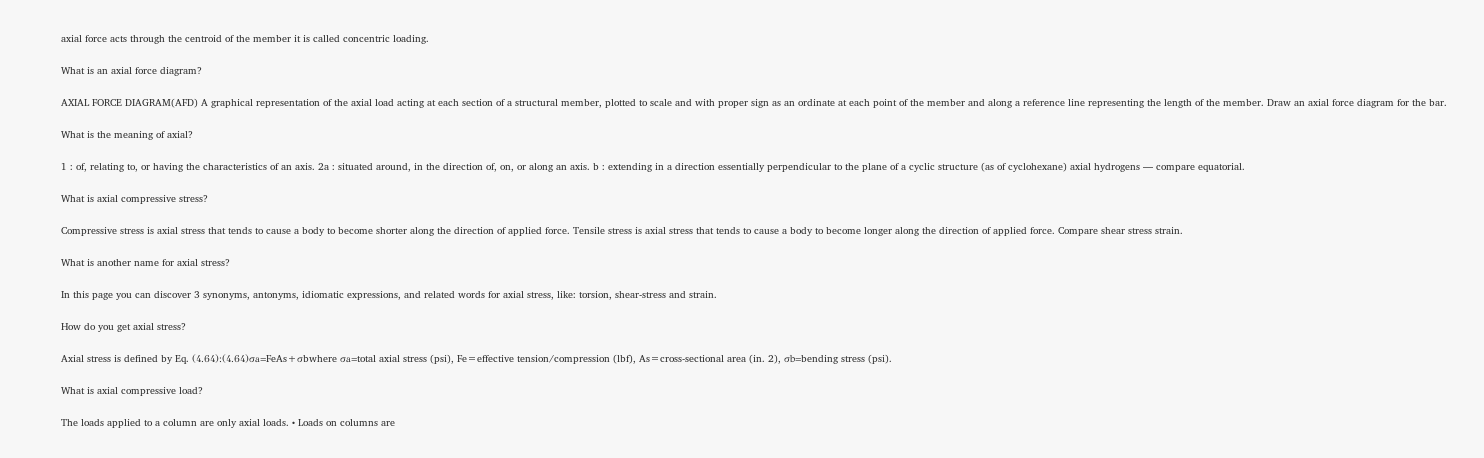axial force acts through the centroid of the member it is called concentric loading.

What is an axial force diagram?

AXIAL FORCE DIAGRAM(AFD) A graphical representation of the axial load acting at each section of a structural member, plotted to scale and with proper sign as an ordinate at each point of the member and along a reference line representing the length of the member. Draw an axial force diagram for the bar.

What is the meaning of axial?

1 : of, relating to, or having the characteristics of an axis. 2a : situated around, in the direction of, on, or along an axis. b : extending in a direction essentially perpendicular to the plane of a cyclic structure (as of cyclohexane) axial hydrogens — compare equatorial.

What is axial compressive stress?

Compressive stress is axial stress that tends to cause a body to become shorter along the direction of applied force. Tensile stress is axial stress that tends to cause a body to become longer along the direction of applied force. Compare shear stress strain.

What is another name for axial stress?

In this page you can discover 3 synonyms, antonyms, idiomatic expressions, and related words for axial stress, like: torsion, shear-stress and strain.

How do you get axial stress?

Axial stress is defined by Eq. (4.64):(4.64)σa=FeAs+σbwhere σa=total axial stress (psi), Fe=effective tension/compression (lbf), As=cross-sectional area (in. 2), σb=bending stress (psi).

What is axial compressive load?

The loads applied to a column are only axial loads. • Loads on columns are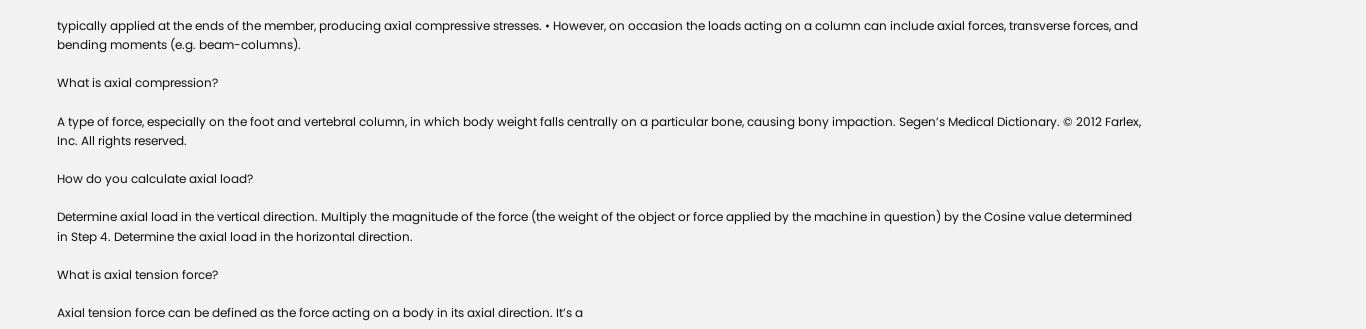typically applied at the ends of the member, producing axial compressive stresses. • However, on occasion the loads acting on a column can include axial forces, transverse forces, and bending moments (e.g. beam-columns).

What is axial compression?

A type of force, especially on the foot and vertebral column, in which body weight falls centrally on a particular bone, causing bony impaction. Segen’s Medical Dictionary. © 2012 Farlex, Inc. All rights reserved.

How do you calculate axial load?

Determine axial load in the vertical direction. Multiply the magnitude of the force (the weight of the object or force applied by the machine in question) by the Cosine value determined in Step 4. Determine the axial load in the horizontal direction.

What is axial tension force?

Axial tension force can be defined as the force acting on a body in its axial direction. It’s a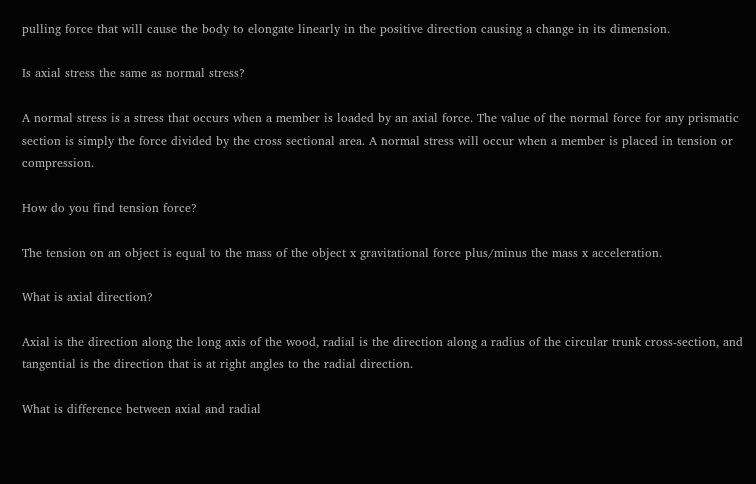pulling force that will cause the body to elongate linearly in the positive direction causing a change in its dimension.

Is axial stress the same as normal stress?

A normal stress is a stress that occurs when a member is loaded by an axial force. The value of the normal force for any prismatic section is simply the force divided by the cross sectional area. A normal stress will occur when a member is placed in tension or compression.

How do you find tension force?

The tension on an object is equal to the mass of the object x gravitational force plus/minus the mass x acceleration.

What is axial direction?

Axial is the direction along the long axis of the wood, radial is the direction along a radius of the circular trunk cross-section, and tangential is the direction that is at right angles to the radial direction.

What is difference between axial and radial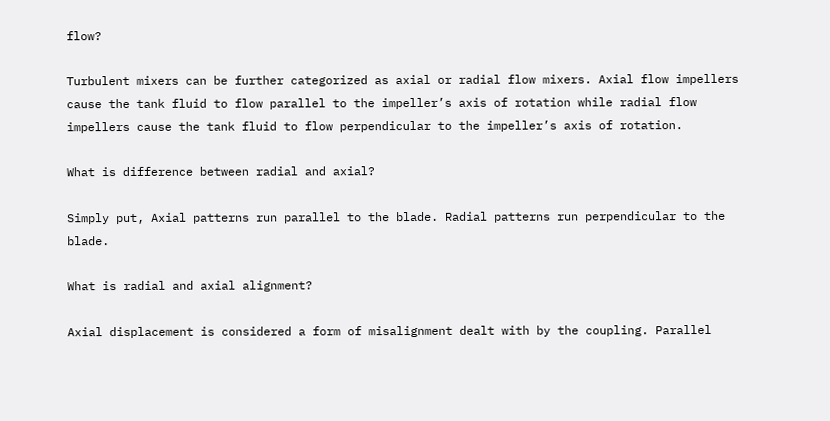flow?

Turbulent mixers can be further categorized as axial or radial flow mixers. Axial flow impellers cause the tank fluid to flow parallel to the impeller’s axis of rotation while radial flow impellers cause the tank fluid to flow perpendicular to the impeller’s axis of rotation.

What is difference between radial and axial?

Simply put, Axial patterns run parallel to the blade. Radial patterns run perpendicular to the blade.

What is radial and axial alignment?

Axial displacement is considered a form of misalignment dealt with by the coupling. Parallel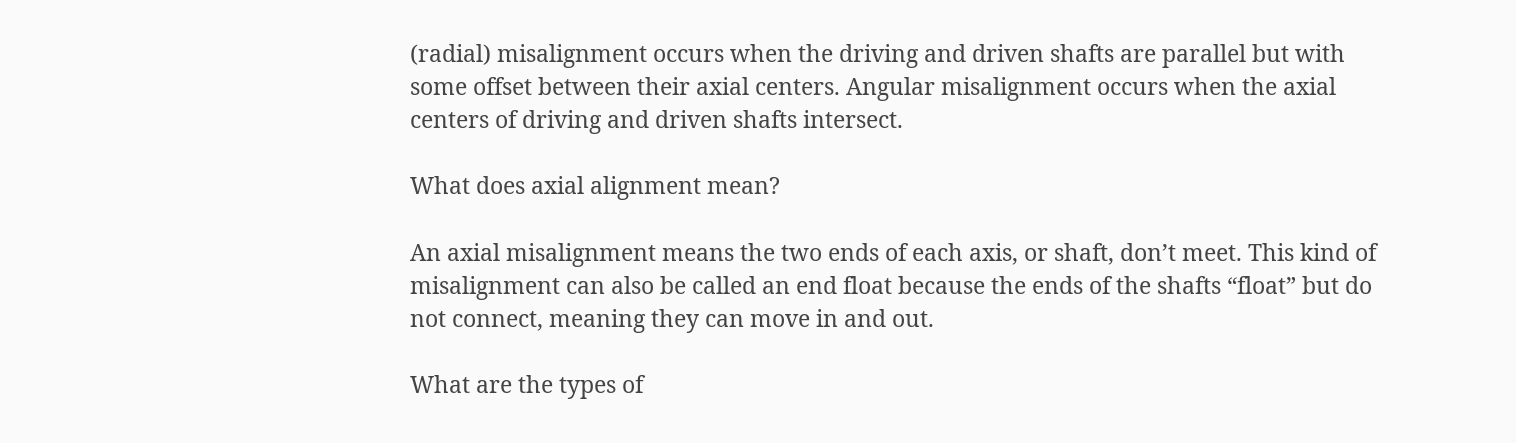(radial) misalignment occurs when the driving and driven shafts are parallel but with some offset between their axial centers. Angular misalignment occurs when the axial centers of driving and driven shafts intersect.

What does axial alignment mean?

An axial misalignment means the two ends of each axis, or shaft, don’t meet. This kind of misalignment can also be called an end float because the ends of the shafts “float” but do not connect, meaning they can move in and out.

What are the types of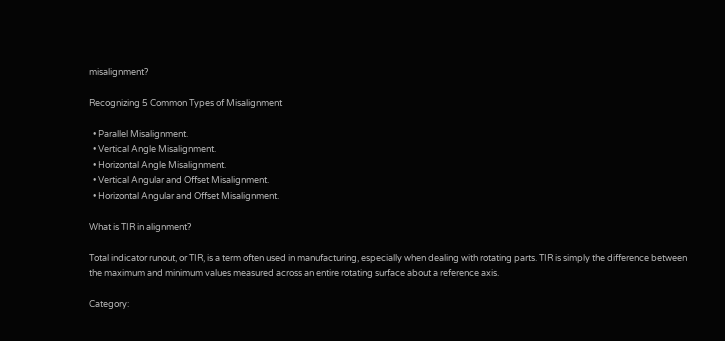misalignment?

Recognizing 5 Common Types of Misalignment

  • Parallel Misalignment.
  • Vertical Angle Misalignment.
  • Horizontal Angle Misalignment.
  • Vertical Angular and Offset Misalignment.
  • Horizontal Angular and Offset Misalignment.

What is TIR in alignment?

Total indicator runout, or TIR, is a term often used in manufacturing, especially when dealing with rotating parts. TIR is simply the difference between the maximum and minimum values measured across an entire rotating surface about a reference axis.

Category: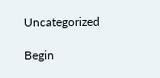Uncategorized

Begin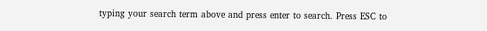typing your search term above and press enter to search. Press ESC to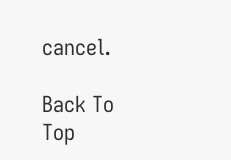cancel.

Back To Top